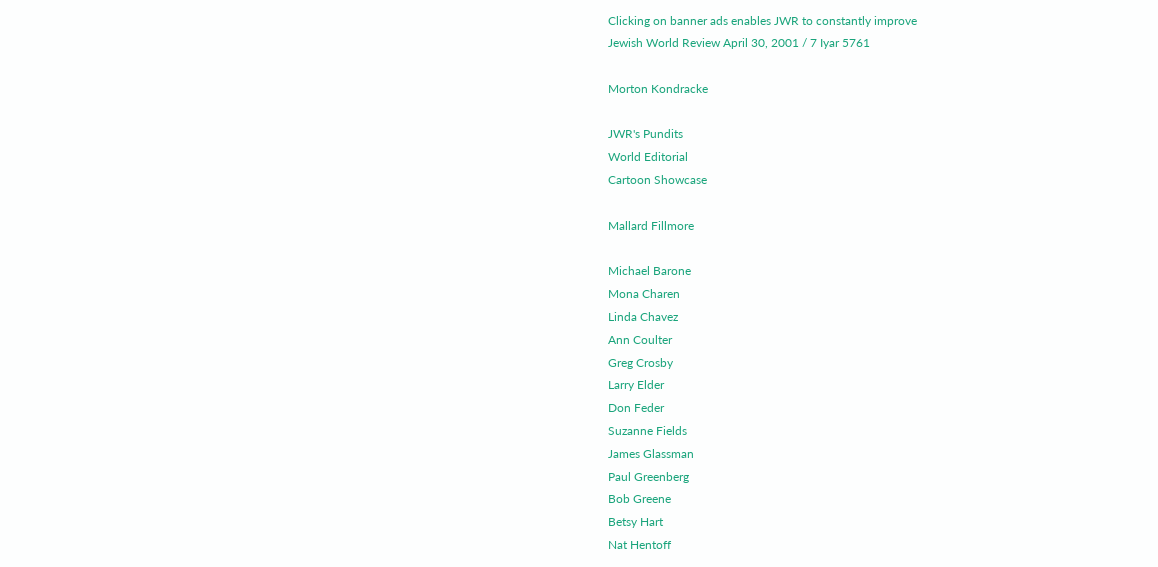Clicking on banner ads enables JWR to constantly improve
Jewish World Review April 30, 2001 / 7 Iyar 5761

Morton Kondracke

JWR's Pundits
World Editorial
Cartoon Showcase

Mallard Fillmore

Michael Barone
Mona Charen
Linda Chavez
Ann Coulter
Greg Crosby
Larry Elder
Don Feder
Suzanne Fields
James Glassman
Paul Greenberg
Bob Greene
Betsy Hart
Nat Hentoff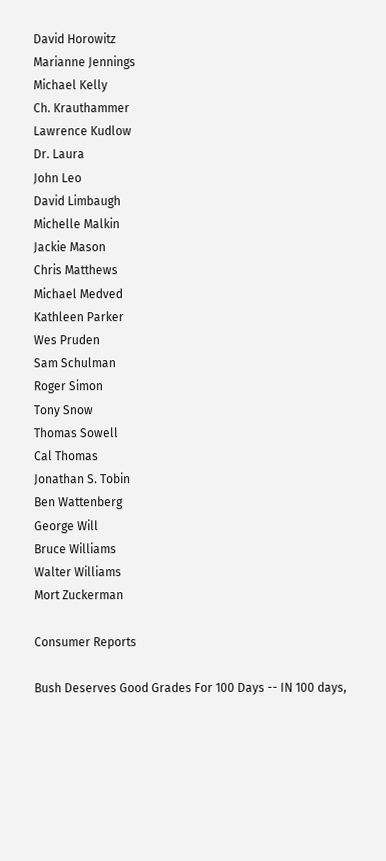David Horowitz
Marianne Jennings
Michael Kelly
Ch. Krauthammer
Lawrence Kudlow
Dr. Laura
John Leo
David Limbaugh
Michelle Malkin
Jackie Mason
Chris Matthews
Michael Medved
Kathleen Parker
Wes Pruden
Sam Schulman
Roger Simon
Tony Snow
Thomas Sowell
Cal Thomas
Jonathan S. Tobin
Ben Wattenberg
George Will
Bruce Williams
Walter Williams
Mort Zuckerman

Consumer Reports

Bush Deserves Good Grades For 100 Days -- IN 100 days,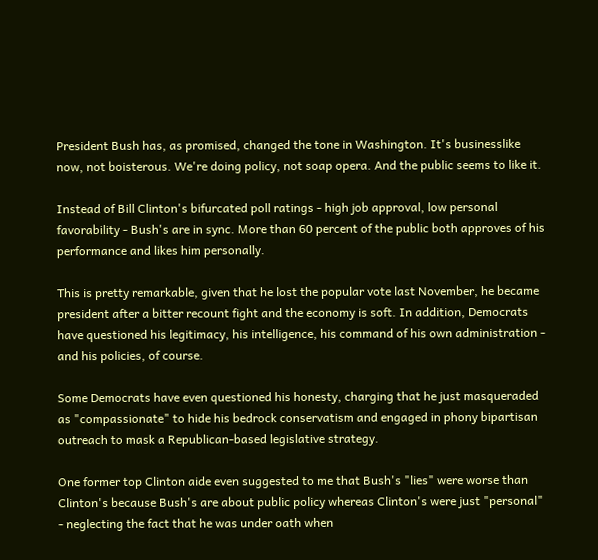President Bush has, as promised, changed the tone in Washington. It's businesslike now, not boisterous. We're doing policy, not soap opera. And the public seems to like it.

Instead of Bill Clinton's bifurcated poll ratings - high job approval, low personal favorability - Bush's are in sync. More than 60 percent of the public both approves of his performance and likes him personally.

This is pretty remarkable, given that he lost the popular vote last November, he became president after a bitter recount fight and the economy is soft. In addition, Democrats have questioned his legitimacy, his intelligence, his command of his own administration - and his policies, of course.

Some Democrats have even questioned his honesty, charging that he just masqueraded as "compassionate" to hide his bedrock conservatism and engaged in phony bipartisan outreach to mask a Republican-based legislative strategy.

One former top Clinton aide even suggested to me that Bush's "lies" were worse than Clinton's because Bush's are about public policy whereas Clinton's were just "personal" - neglecting the fact that he was under oath when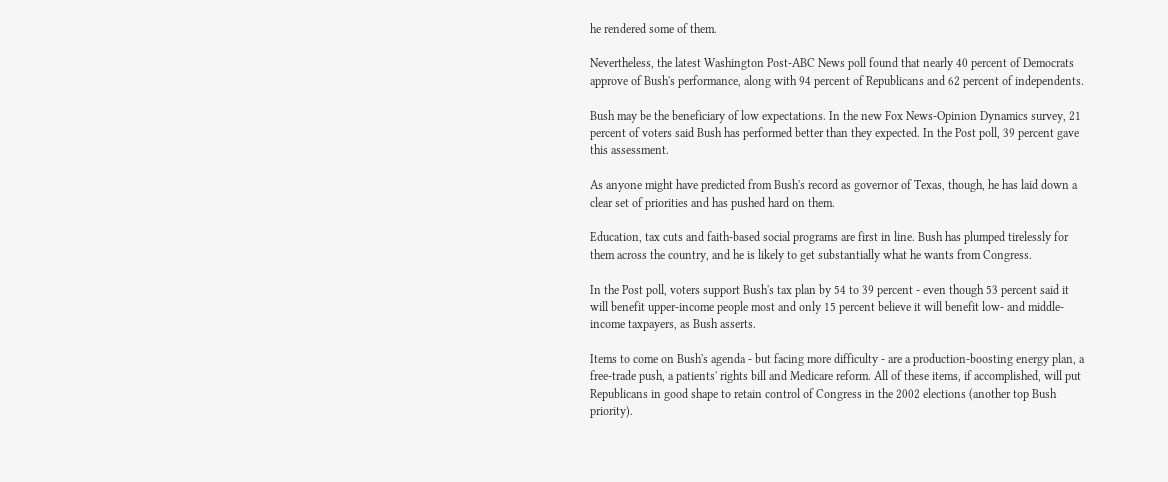he rendered some of them.

Nevertheless, the latest Washington Post-ABC News poll found that nearly 40 percent of Democrats approve of Bush's performance, along with 94 percent of Republicans and 62 percent of independents.

Bush may be the beneficiary of low expectations. In the new Fox News-Opinion Dynamics survey, 21 percent of voters said Bush has performed better than they expected. In the Post poll, 39 percent gave this assessment.

As anyone might have predicted from Bush's record as governor of Texas, though, he has laid down a clear set of priorities and has pushed hard on them.

Education, tax cuts and faith-based social programs are first in line. Bush has plumped tirelessly for them across the country, and he is likely to get substantially what he wants from Congress.

In the Post poll, voters support Bush's tax plan by 54 to 39 percent - even though 53 percent said it will benefit upper-income people most and only 15 percent believe it will benefit low- and middle-income taxpayers, as Bush asserts.

Items to come on Bush's agenda - but facing more difficulty - are a production-boosting energy plan, a free-trade push, a patients' rights bill and Medicare reform. All of these items, if accomplished, will put Republicans in good shape to retain control of Congress in the 2002 elections (another top Bush priority).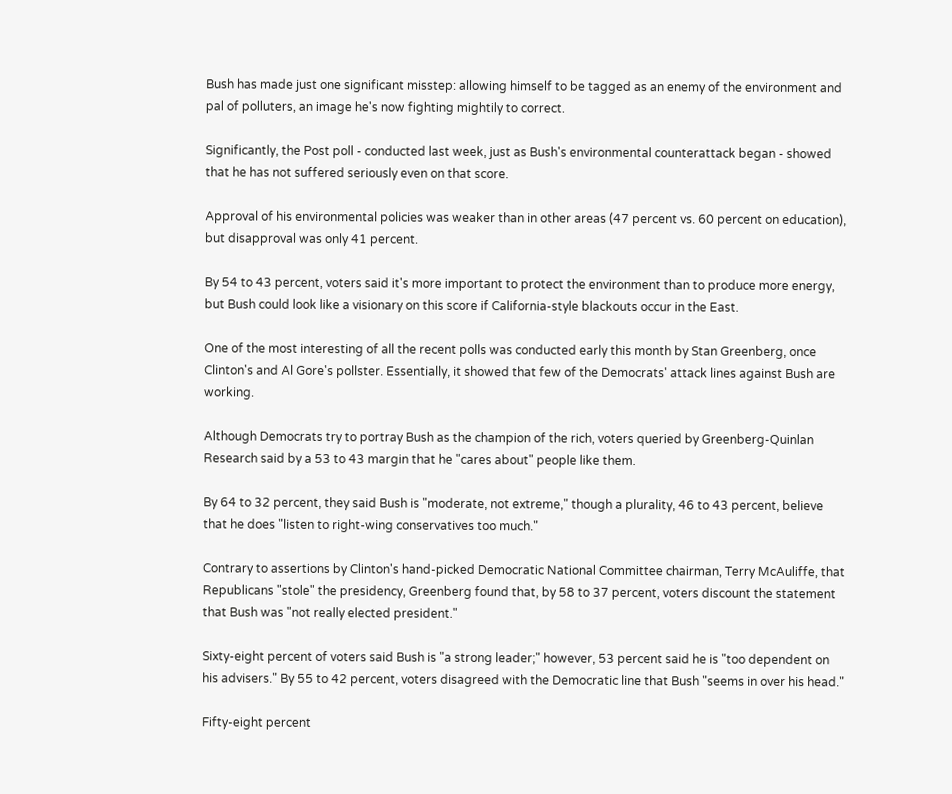Bush has made just one significant misstep: allowing himself to be tagged as an enemy of the environment and pal of polluters, an image he's now fighting mightily to correct.

Significantly, the Post poll - conducted last week, just as Bush's environmental counterattack began - showed that he has not suffered seriously even on that score.

Approval of his environmental policies was weaker than in other areas (47 percent vs. 60 percent on education), but disapproval was only 41 percent.

By 54 to 43 percent, voters said it's more important to protect the environment than to produce more energy, but Bush could look like a visionary on this score if California-style blackouts occur in the East.

One of the most interesting of all the recent polls was conducted early this month by Stan Greenberg, once Clinton's and Al Gore's pollster. Essentially, it showed that few of the Democrats' attack lines against Bush are working.

Although Democrats try to portray Bush as the champion of the rich, voters queried by Greenberg-Quinlan Research said by a 53 to 43 margin that he "cares about" people like them.

By 64 to 32 percent, they said Bush is "moderate, not extreme," though a plurality, 46 to 43 percent, believe that he does "listen to right-wing conservatives too much."

Contrary to assertions by Clinton's hand-picked Democratic National Committee chairman, Terry McAuliffe, that Republicans "stole" the presidency, Greenberg found that, by 58 to 37 percent, voters discount the statement that Bush was "not really elected president."

Sixty-eight percent of voters said Bush is "a strong leader;" however, 53 percent said he is "too dependent on his advisers." By 55 to 42 percent, voters disagreed with the Democratic line that Bush "seems in over his head."

Fifty-eight percent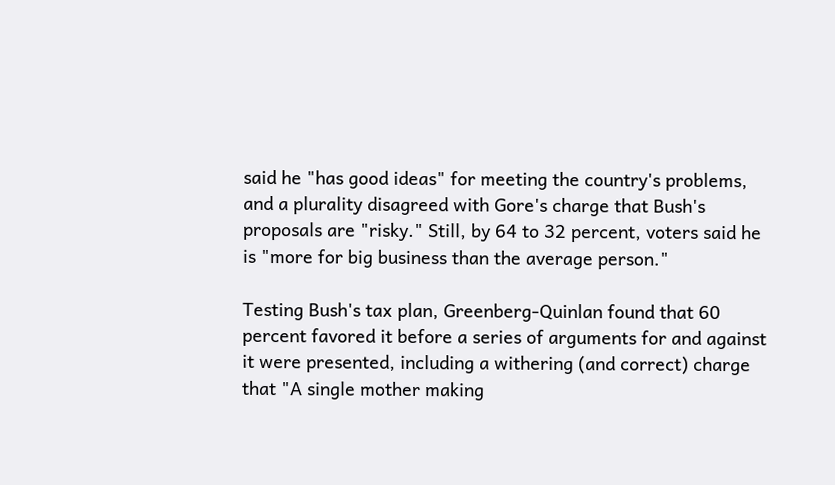said he "has good ideas" for meeting the country's problems, and a plurality disagreed with Gore's charge that Bush's proposals are "risky." Still, by 64 to 32 percent, voters said he is "more for big business than the average person."

Testing Bush's tax plan, Greenberg-Quinlan found that 60 percent favored it before a series of arguments for and against it were presented, including a withering (and correct) charge that "A single mother making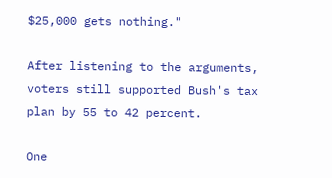$25,000 gets nothing."

After listening to the arguments, voters still supported Bush's tax plan by 55 to 42 percent.

One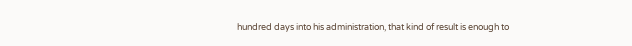hundred days into his administration, that kind of result is enough to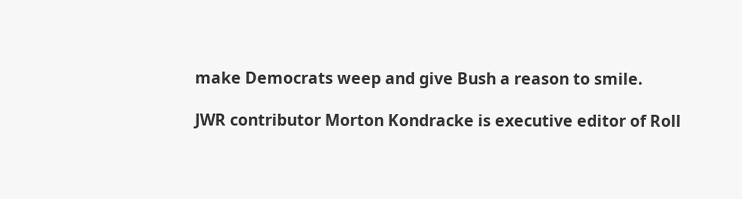make Democrats weep and give Bush a reason to smile.

JWR contributor Morton Kondracke is executive editor of Roll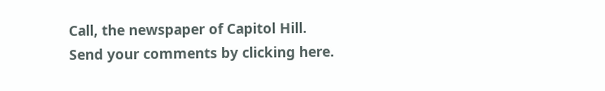Call, the newspaper of Capitol Hill. Send your comments by clicking here.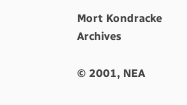Mort Kondracke Archives

© 2001, NEA